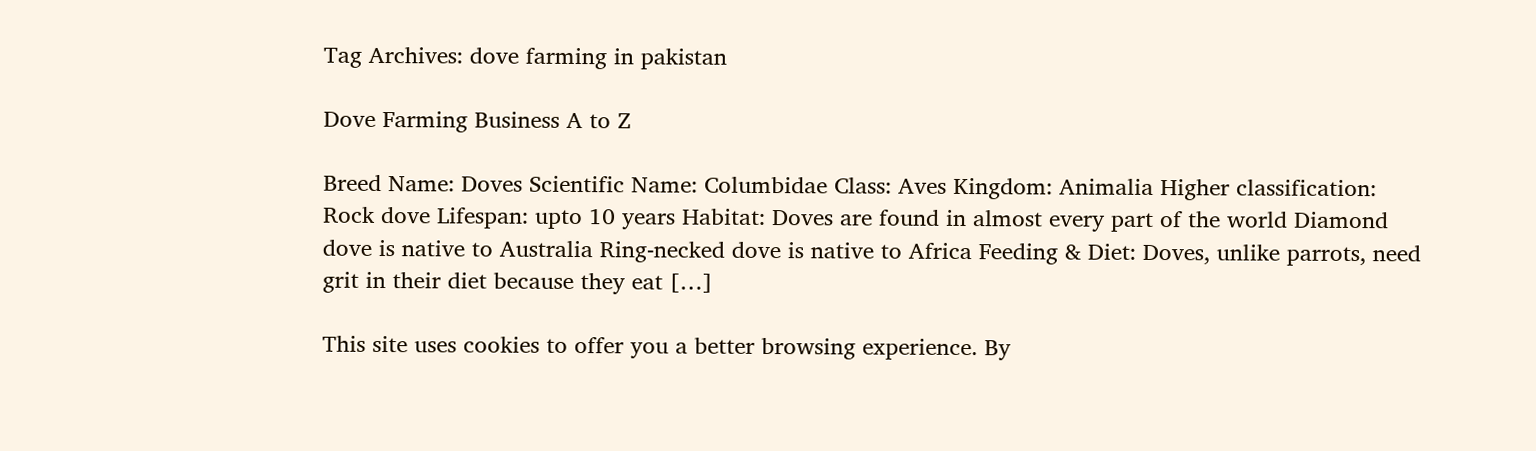Tag Archives: dove farming in pakistan

Dove Farming Business A to Z

Breed Name: Doves Scientific Name: Columbidae Class: Aves Kingdom: Animalia Higher classification: Rock dove Lifespan: upto 10 years Habitat: Doves are found in almost every part of the world Diamond dove is native to Australia Ring-necked dove is native to Africa Feeding & Diet: Doves, unlike parrots, need grit in their diet because they eat […]

This site uses cookies to offer you a better browsing experience. By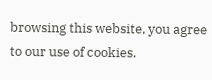browsing this website, you agree to our use of cookies.